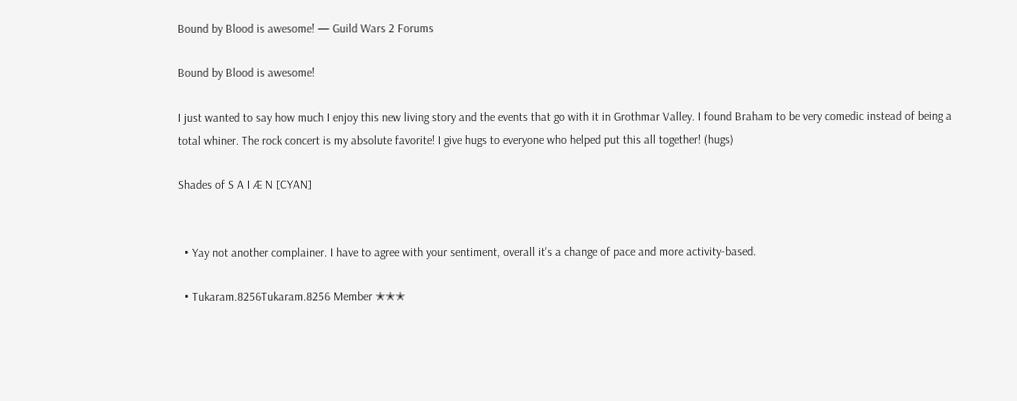Bound by Blood is awesome! — Guild Wars 2 Forums

Bound by Blood is awesome!

I just wanted to say how much I enjoy this new living story and the events that go with it in Grothmar Valley. I found Braham to be very comedic instead of being a total whiner. The rock concert is my absolute favorite! I give hugs to everyone who helped put this all together! (hugs)

Shades of S A I Æ N [CYAN]


  • Yay not another complainer. I have to agree with your sentiment, overall it's a change of pace and more activity-based.

  • Tukaram.8256Tukaram.8256 Member ✭✭✭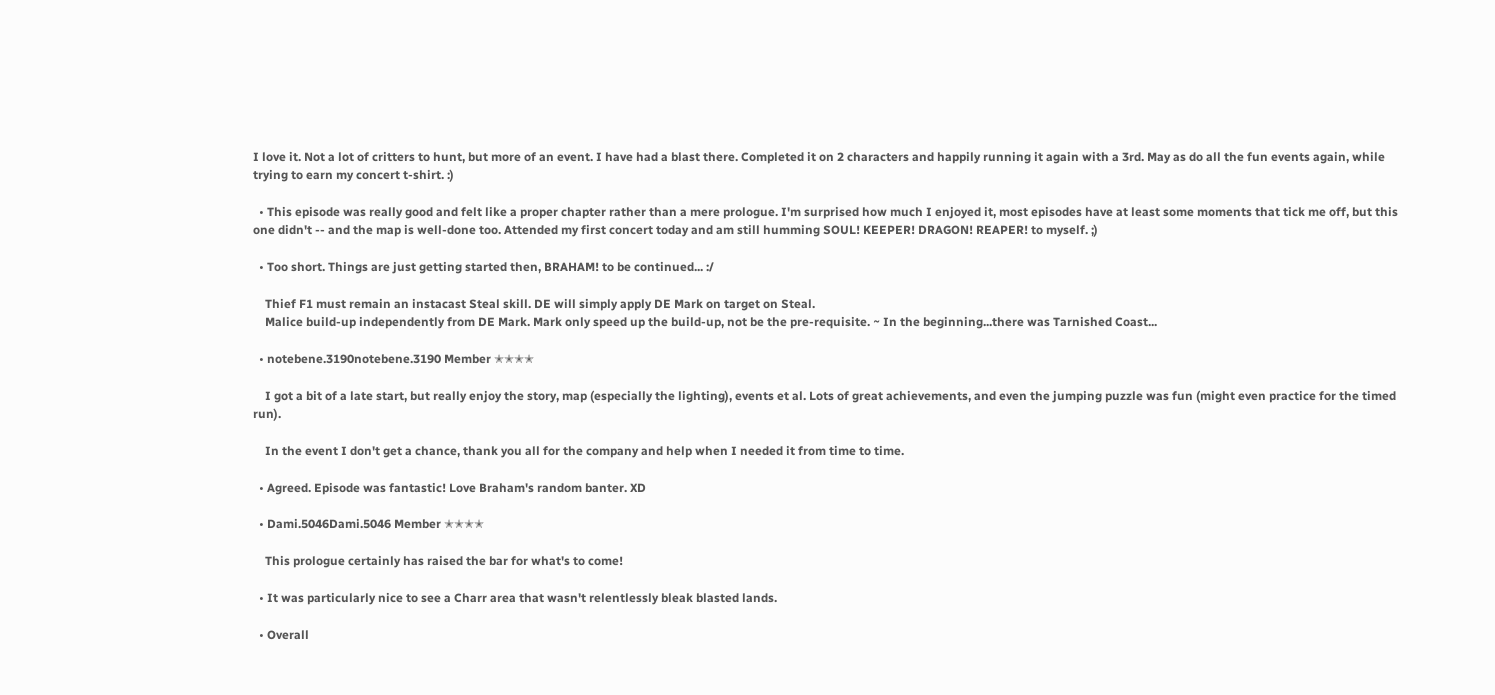I love it. Not a lot of critters to hunt, but more of an event. I have had a blast there. Completed it on 2 characters and happily running it again with a 3rd. May as do all the fun events again, while trying to earn my concert t-shirt. :)

  • This episode was really good and felt like a proper chapter rather than a mere prologue. I'm surprised how much I enjoyed it, most episodes have at least some moments that tick me off, but this one didn't -- and the map is well-done too. Attended my first concert today and am still humming SOUL! KEEPER! DRAGON! REAPER! to myself. ;)

  • Too short. Things are just getting started then, BRAHAM! to be continued... :/

    Thief F1 must remain an instacast Steal skill. DE will simply apply DE Mark on target on Steal.
    Malice build-up independently from DE Mark. Mark only speed up the build-up, not be the pre-requisite. ~ In the beginning...there was Tarnished Coast...

  • notebene.3190notebene.3190 Member ✭✭✭✭

    I got a bit of a late start, but really enjoy the story, map (especially the lighting), events et al. Lots of great achievements, and even the jumping puzzle was fun (might even practice for the timed run).

    In the event I don't get a chance, thank you all for the company and help when I needed it from time to time.

  • Agreed. Episode was fantastic! Love Braham's random banter. XD

  • Dami.5046Dami.5046 Member ✭✭✭✭

    This prologue certainly has raised the bar for what's to come!

  • It was particularly nice to see a Charr area that wasn't relentlessly bleak blasted lands.

  • Overall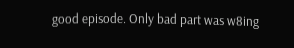good episode. Only bad part was w8ing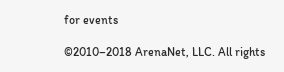for events

©2010–2018 ArenaNet, LLC. All rights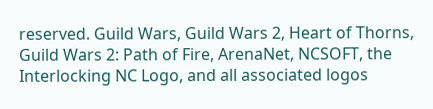reserved. Guild Wars, Guild Wars 2, Heart of Thorns, Guild Wars 2: Path of Fire, ArenaNet, NCSOFT, the Interlocking NC Logo, and all associated logos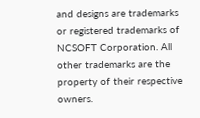and designs are trademarks or registered trademarks of NCSOFT Corporation. All other trademarks are the property of their respective owners.